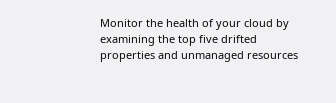Monitor the health of your cloud by examining the top five drifted properties and unmanaged resources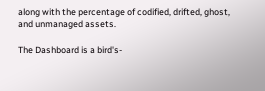along with the percentage of codified, drifted, ghost, and unmanaged assets.

The Dashboard is a bird's-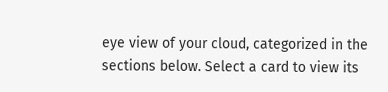eye view of your cloud, categorized in the sections below. Select a card to view its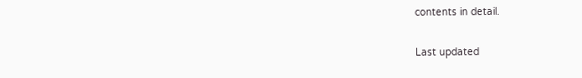contents in detail.

Last updated